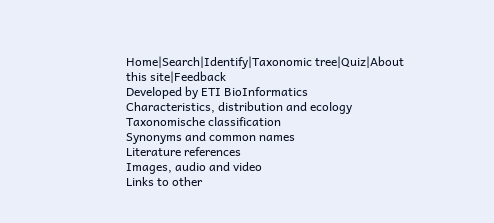Home|Search|Identify|Taxonomic tree|Quiz|About this site|Feedback
Developed by ETI BioInformatics
Characteristics, distribution and ecology
Taxonomische classification
Synonyms and common names
Literature references
Images, audio and video
Links to other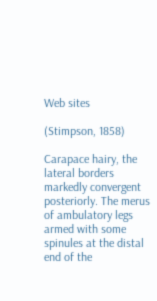Web sites

(Stimpson, 1858)

Carapace hairy, the lateral borders markedly convergent posteriorly. The merus of ambulatory legs armed with some spinules at the distal end of the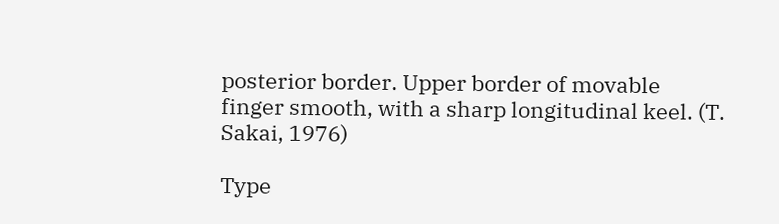posterior border. Upper border of movable finger smooth, with a sharp longitudinal keel. (T. Sakai, 1976)

Type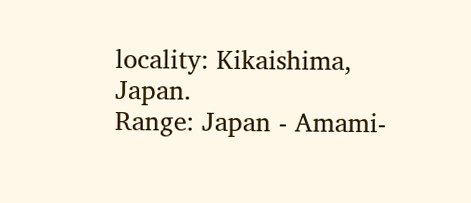locality: Kikaishima, Japan.
Range: Japan - Amami-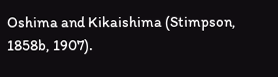Oshima and Kikaishima (Stimpson, 1858b, 1907).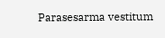Parasesarma vestitum